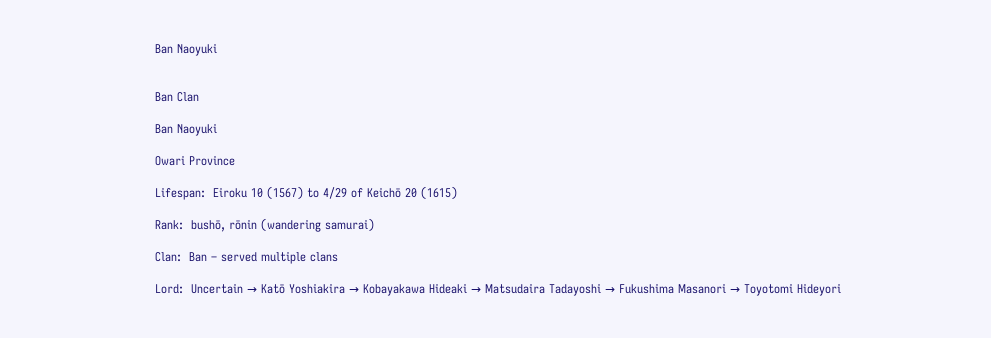Ban Naoyuki


Ban Clan

Ban Naoyuki

Owari Province

Lifespan:  Eiroku 10 (1567) to 4/29 of Keichō 20 (1615)

Rank:  bushō, rōnin (wandering samurai)

Clan:  Ban – served multiple clans

Lord:  Uncertain → Katō Yoshiakira → Kobayakawa Hideaki → Matsudaira Tadayoshi → Fukushima Masanori → Toyotomi Hideyori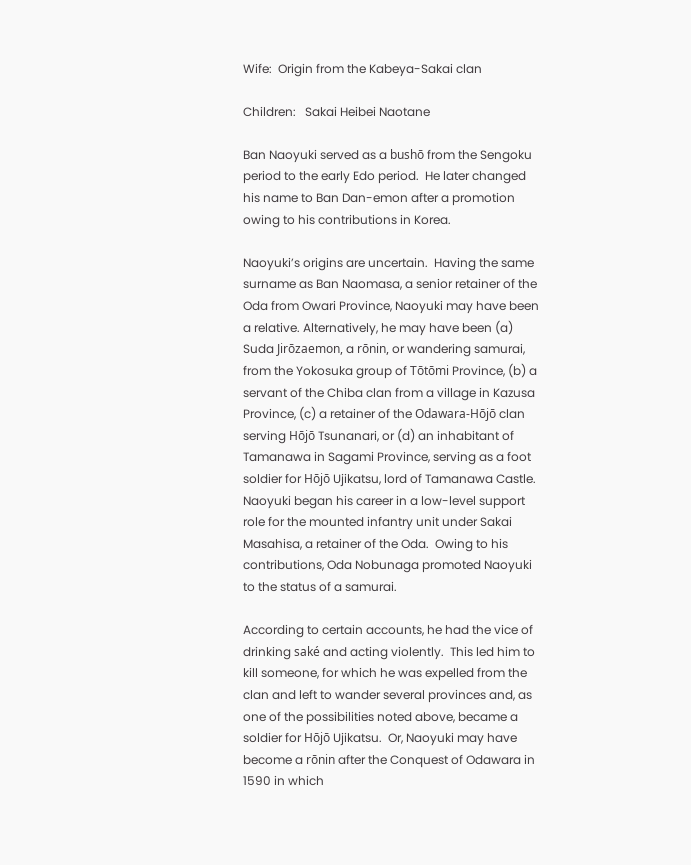Wife:  Origin from the Kabeya-Sakai clan

Children:   Sakai Heibei Naotane

Ban Naoyuki served as a bushō from the Sengoku period to the early Edo period.  He later changed his name to Ban Dan-emon after a promotion owing to his contributions in Korea.

Naoyuki’s origins are uncertain.  Having the same surname as Ban Naomasa, a senior retainer of the Oda from Owari Province, Naoyuki may have been a relative. Alternatively, he may have been (a) Suda Jirōzaemon, a rōnin, or wandering samurai, from the Yokosuka group of Tōtōmi Province, (b) a servant of the Chiba clan from a village in Kazusa Province, (c) a retainer of the Odawara-Hōjō clan serving Hōjō Tsunanari, or (d) an inhabitant of Tamanawa in Sagami Province, serving as a foot soldier for Hōjō Ujikatsu, lord of Tamanawa Castle.  Naoyuki began his career in a low-level support role for the mounted infantry unit under Sakai Masahisa, a retainer of the Oda.  Owing to his contributions, Oda Nobunaga promoted Naoyuki to the status of a samurai.

According to certain accounts, he had the vice of drinking saké and acting violently.  This led him to kill someone, for which he was expelled from the clan and left to wander several provinces and, as one of the possibilities noted above, became a soldier for Hōjō Ujikatsu.  Or, Naoyuki may have become a rōnin after the Conquest of Odawara in 1590 in which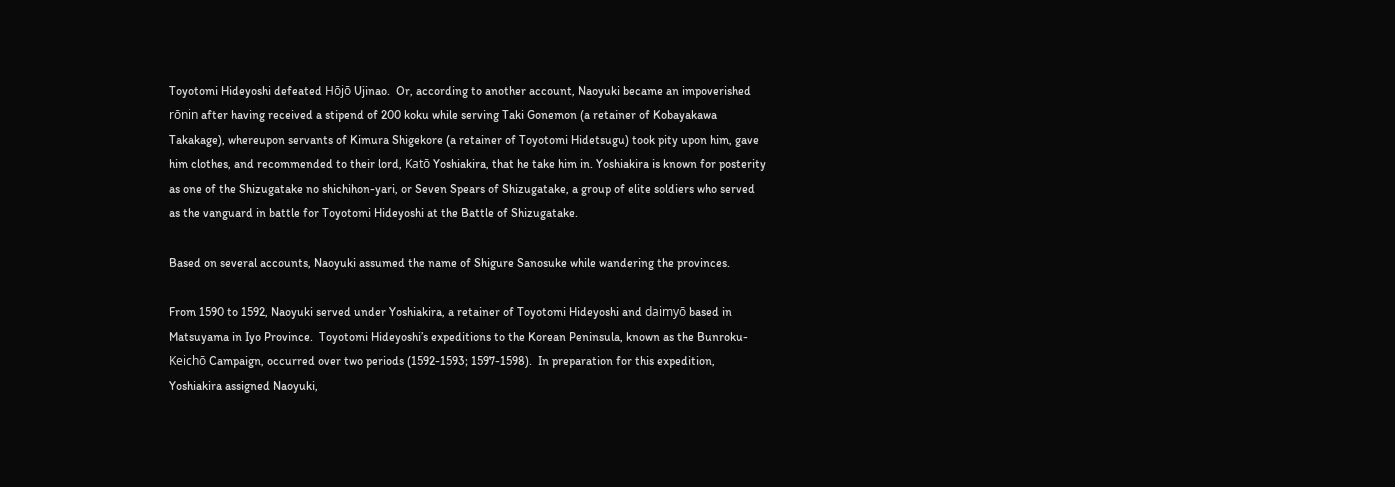Toyotomi Hideyoshi defeated Hōjō Ujinao.  Or, according to another account, Naoyuki became an impoverished rōnin after having received a stipend of 200 koku while serving Taki Gonemon (a retainer of Kobayakawa Takakage), whereupon servants of Kimura Shigekore (a retainer of Toyotomi Hidetsugu) took pity upon him, gave him clothes, and recommended to their lord, Katō Yoshiakira, that he take him in. Yoshiakira is known for posterity as one of the Shizugatake no shichihon-yari, or Seven Spears of Shizugatake, a group of elite soldiers who served as the vanguard in battle for Toyotomi Hideyoshi at the Battle of Shizugatake.

Based on several accounts, Naoyuki assumed the name of Shigure Sanosuke while wandering the provinces.

From 1590 to 1592, Naoyuki served under Yoshiakira, a retainer of Toyotomi Hideyoshi and daimyō based in Matsuyama in Iyo Province.  Toyotomi Hideyoshi’s expeditions to the Korean Peninsula, known as the Bunroku-Keichō Campaign, occurred over two periods (1592-1593; 1597-1598).  In preparation for this expedition, Yoshiakira assigned Naoyuki,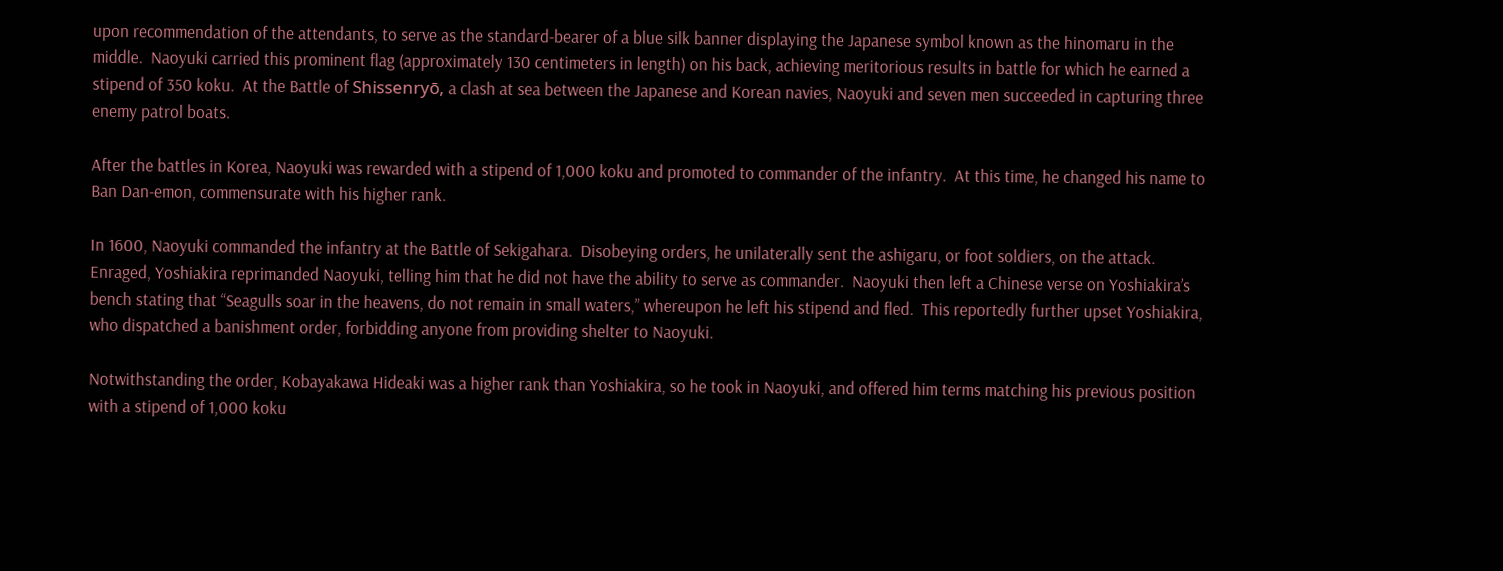upon recommendation of the attendants, to serve as the standard-bearer of a blue silk banner displaying the Japanese symbol known as the hinomaru in the middle.  Naoyuki carried this prominent flag (approximately 130 centimeters in length) on his back, achieving meritorious results in battle for which he earned a stipend of 350 koku.  At the Battle of Shissenryō, a clash at sea between the Japanese and Korean navies, Naoyuki and seven men succeeded in capturing three enemy patrol boats.

After the battles in Korea, Naoyuki was rewarded with a stipend of 1,000 koku and promoted to commander of the infantry.  At this time, he changed his name to Ban Dan-emon, commensurate with his higher rank.

In 1600, Naoyuki commanded the infantry at the Battle of Sekigahara.  Disobeying orders, he unilaterally sent the ashigaru, or foot soldiers, on the attack.  Enraged, Yoshiakira reprimanded Naoyuki, telling him that he did not have the ability to serve as commander.  Naoyuki then left a Chinese verse on Yoshiakira’s bench stating that “Seagulls soar in the heavens, do not remain in small waters,” whereupon he left his stipend and fled.  This reportedly further upset Yoshiakira, who dispatched a banishment order, forbidding anyone from providing shelter to Naoyuki.

Notwithstanding the order, Kobayakawa Hideaki was a higher rank than Yoshiakira, so he took in Naoyuki, and offered him terms matching his previous position with a stipend of 1,000 koku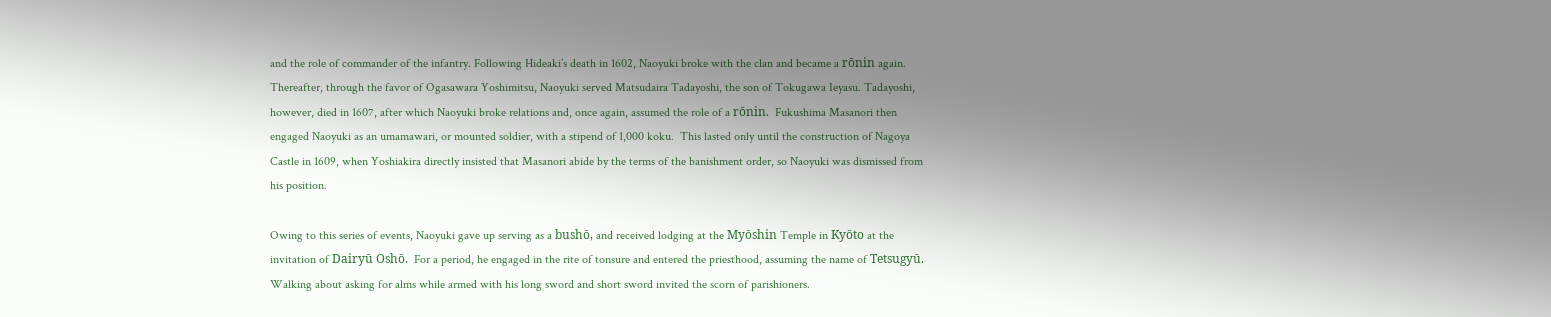and the role of commander of the infantry. Following Hideaki’s death in 1602, Naoyuki broke with the clan and became a rōnin again.  Thereafter, through the favor of Ogasawara Yoshimitsu, Naoyuki served Matsudaira Tadayoshi, the son of Tokugawa Ieyasu. Tadayoshi, however, died in 1607, after which Naoyuki broke relations and, once again, assumed the role of a rōnin.  Fukushima Masanori then engaged Naoyuki as an umamawari, or mounted soldier, with a stipend of 1,000 koku.  This lasted only until the construction of Nagoya Castle in 1609, when Yoshiakira directly insisted that Masanori abide by the terms of the banishment order, so Naoyuki was dismissed from his position.

Owing to this series of events, Naoyuki gave up serving as a bushō, and received lodging at the Myōshin Temple in Kyōto at the invitation of Dairyū Oshō.  For a period, he engaged in the rite of tonsure and entered the priesthood, assuming the name of Tetsugyū.  Walking about asking for alms while armed with his long sword and short sword invited the scorn of parishioners.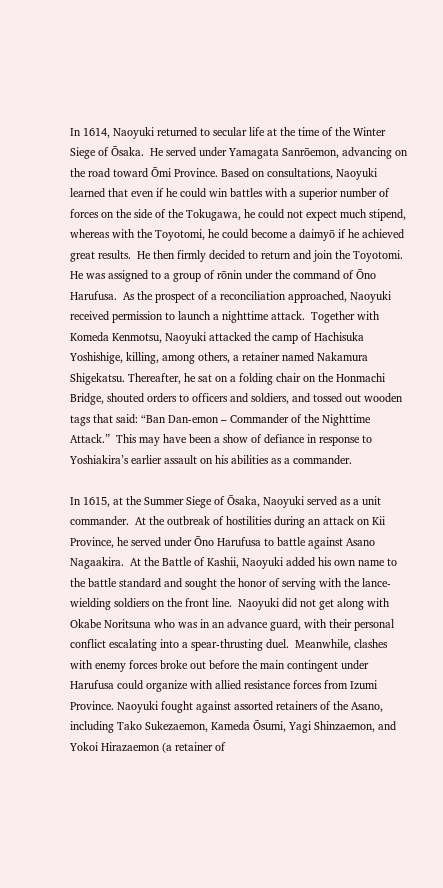In 1614, Naoyuki returned to secular life at the time of the Winter Siege of Ōsaka.  He served under Yamagata Sanrōemon, advancing on the road toward Ōmi Province. Based on consultations, Naoyuki learned that even if he could win battles with a superior number of forces on the side of the Tokugawa, he could not expect much stipend, whereas with the Toyotomi, he could become a daimyō if he achieved great results.  He then firmly decided to return and join the Toyotomi.  He was assigned to a group of rōnin under the command of Ōno Harufusa.  As the prospect of a reconciliation approached, Naoyuki received permission to launch a nighttime attack.  Together with Komeda Kenmotsu, Naoyuki attacked the camp of Hachisuka Yoshishige, killing, among others, a retainer named Nakamura Shigekatsu. Thereafter, he sat on a folding chair on the Honmachi Bridge, shouted orders to officers and soldiers, and tossed out wooden tags that said: “Ban Dan-emon – Commander of the Nighttime Attack.”  This may have been a show of defiance in response to Yoshiakira’s earlier assault on his abilities as a commander.

In 1615, at the Summer Siege of Ōsaka, Naoyuki served as a unit commander.  At the outbreak of hostilities during an attack on Kii Province, he served under Ōno Harufusa to battle against Asano Nagaakira.  At the Battle of Kashii, Naoyuki added his own name to the battle standard and sought the honor of serving with the lance-wielding soldiers on the front line.  Naoyuki did not get along with Okabe Noritsuna who was in an advance guard, with their personal conflict escalating into a spear-thrusting duel.  Meanwhile, clashes with enemy forces broke out before the main contingent under Harufusa could organize with allied resistance forces from Izumi Province. Naoyuki fought against assorted retainers of the Asano, including Tako Sukezaemon, Kameda Ōsumi, Yagi Shinzaemon, and Yokoi Hirazaemon (a retainer of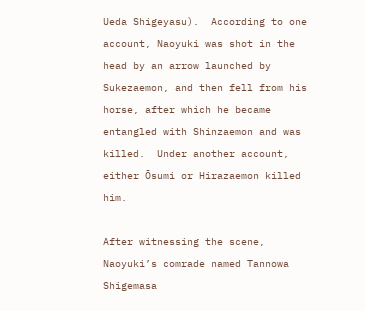Ueda Shigeyasu).  According to one account, Naoyuki was shot in the head by an arrow launched by Sukezaemon, and then fell from his horse, after which he became entangled with Shinzaemon and was killed.  Under another account, either Ōsumi or Hirazaemon killed him.

After witnessing the scene, Naoyuki’s comrade named Tannowa Shigemasa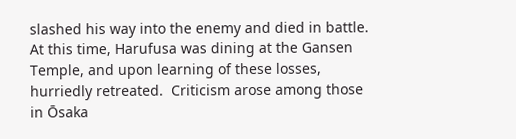slashed his way into the enemy and died in battle.  At this time, Harufusa was dining at the Gansen Temple, and upon learning of these losses, hurriedly retreated.  Criticism arose among those in Ōsaka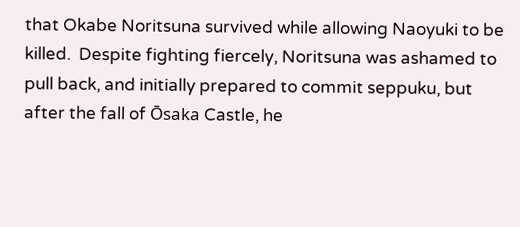that Okabe Noritsuna survived while allowing Naoyuki to be killed.  Despite fighting fiercely, Noritsuna was ashamed to pull back, and initially prepared to commit seppuku, but after the fall of Ōsaka Castle, he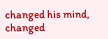changed his mind, changed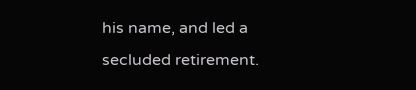his name, and led a secluded retirement.